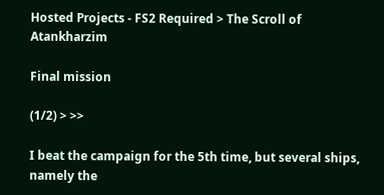Hosted Projects - FS2 Required > The Scroll of Atankharzim

Final mission

(1/2) > >>

I beat the campaign for the 5th time, but several ships, namely the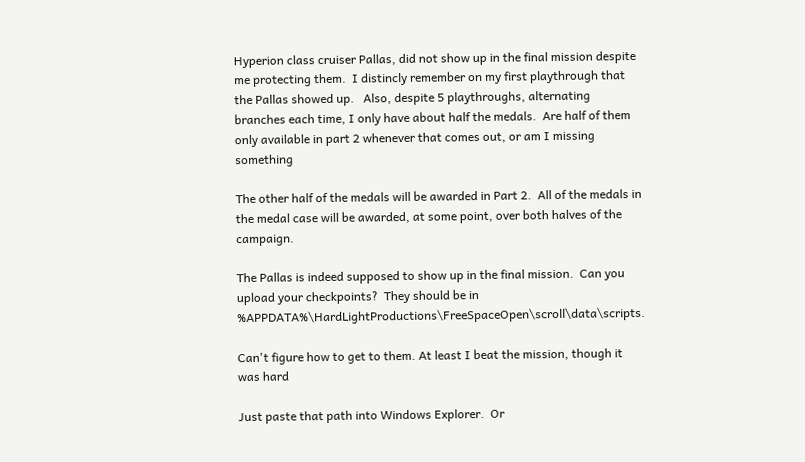Hyperion class cruiser Pallas, did not show up in the final mission despite me protecting them.  I distincly remember on my first playthrough that the Pallas showed up.   Also, despite 5 playthroughs, alternating branches each time, I only have about half the medals.  Are half of them only available in part 2 whenever that comes out, or am I missing something

The other half of the medals will be awarded in Part 2.  All of the medals in the medal case will be awarded, at some point, over both halves of the campaign.

The Pallas is indeed supposed to show up in the final mission.  Can you upload your checkpoints?  They should be in %APPDATA%\HardLightProductions\FreeSpaceOpen\scroll\data\scripts.

Can't figure how to get to them. At least I beat the mission, though it was hard

Just paste that path into Windows Explorer.  Or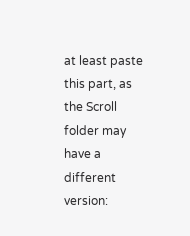at least paste this part, as the Scroll folder may have a different version: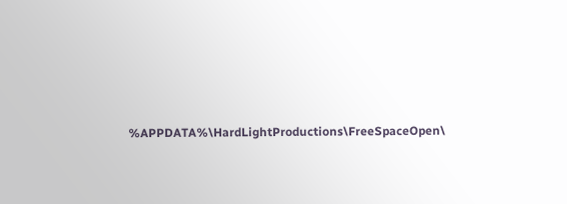%APPDATA%\HardLightProductions\FreeSpaceOpen\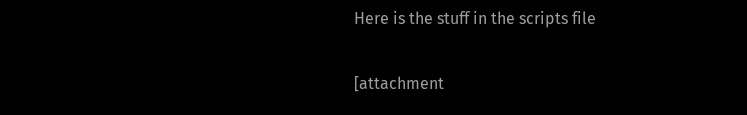Here is the stuff in the scripts file

[attachment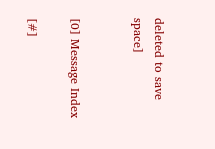deleted to save space]


[0] Message Index

[#]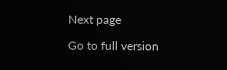Next page

Go to full version